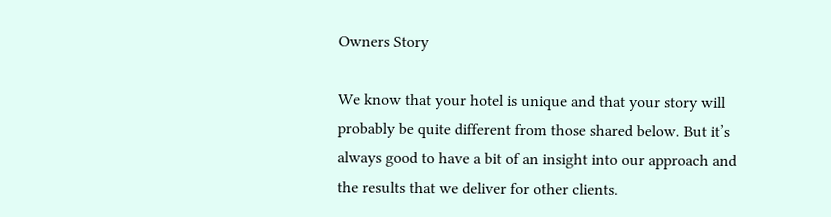Owners Story

We know that your hotel is unique and that your story will probably be quite different from those shared below. But it’s always good to have a bit of an insight into our approach and the results that we deliver for other clients.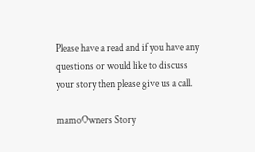Please have a read and if you have any questions or would like to discuss your story then please give us a call.

mamoOwners Story